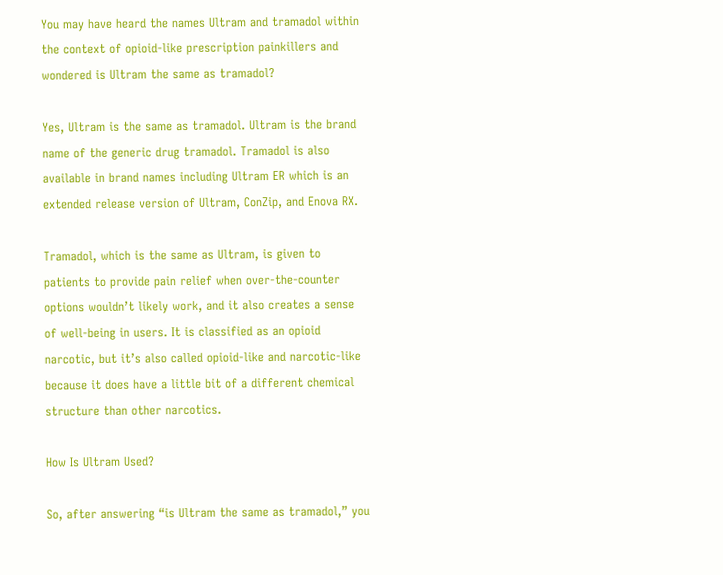You may have heard the names Ultram and tramadol within the context of opioid-like prescription painkillers and wondered is Ultram the same as tramadol?

Yes, Ultram is the same as tramadol. Ultram is the brand name of the generic drug tramadol. Tramadol is also available in brand names including Ultram ER which is an extended release version of Ultram, ConZip, and Enova RX.

Tramadol, which is the same as Ultram, is given to patients to provide pain relief when over-the-counter options wouldn’t likely work, and it also creates a sense of well-being in users. It is classified as an opioid narcotic, but it’s also called opioid-like and narcotic-like because it does have a little bit of a different chemical structure than other narcotics.

How Is Ultram Used?

So, after answering “is Ultram the same as tramadol,” you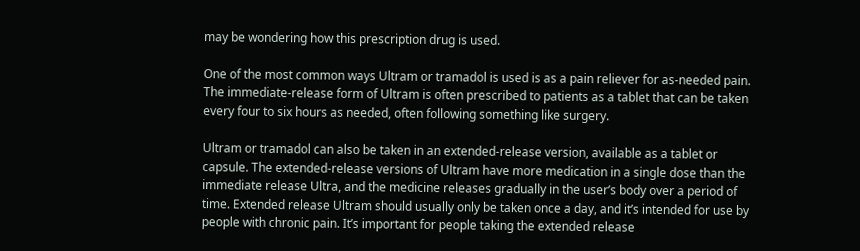may be wondering how this prescription drug is used.

One of the most common ways Ultram or tramadol is used is as a pain reliever for as-needed pain. The immediate-release form of Ultram is often prescribed to patients as a tablet that can be taken every four to six hours as needed, often following something like surgery.

Ultram or tramadol can also be taken in an extended-release version, available as a tablet or capsule. The extended-release versions of Ultram have more medication in a single dose than the immediate release Ultra, and the medicine releases gradually in the user’s body over a period of time. Extended release Ultram should usually only be taken once a day, and it’s intended for use by people with chronic pain. It’s important for people taking the extended release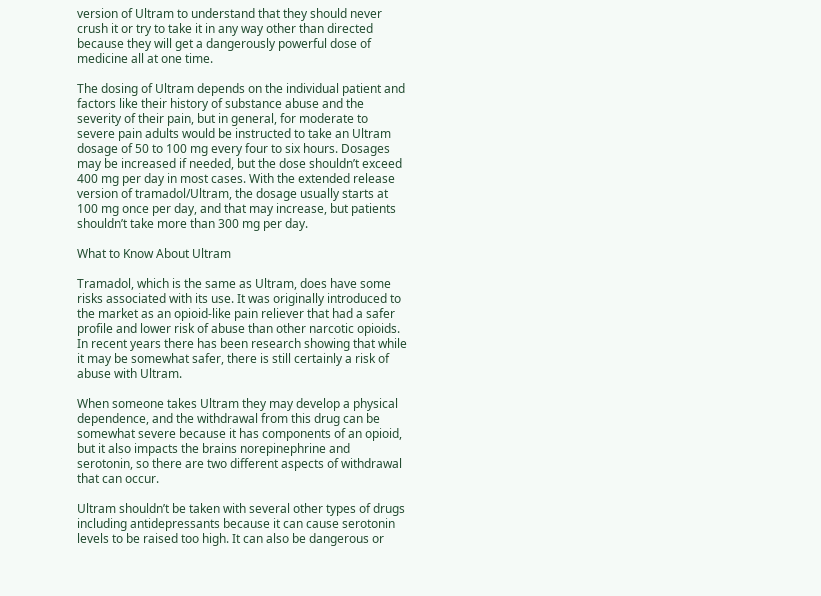version of Ultram to understand that they should never crush it or try to take it in any way other than directed because they will get a dangerously powerful dose of medicine all at one time.

The dosing of Ultram depends on the individual patient and factors like their history of substance abuse and the severity of their pain, but in general, for moderate to severe pain adults would be instructed to take an Ultram dosage of 50 to 100 mg every four to six hours. Dosages may be increased if needed, but the dose shouldn’t exceed 400 mg per day in most cases. With the extended release version of tramadol/Ultram, the dosage usually starts at 100 mg once per day, and that may increase, but patients shouldn’t take more than 300 mg per day.

What to Know About Ultram

Tramadol, which is the same as Ultram, does have some risks associated with its use. It was originally introduced to the market as an opioid-like pain reliever that had a safer profile and lower risk of abuse than other narcotic opioids. In recent years there has been research showing that while it may be somewhat safer, there is still certainly a risk of abuse with Ultram.

When someone takes Ultram they may develop a physical dependence, and the withdrawal from this drug can be somewhat severe because it has components of an opioid, but it also impacts the brains norepinephrine and serotonin, so there are two different aspects of withdrawal that can occur.

Ultram shouldn’t be taken with several other types of drugs including antidepressants because it can cause serotonin levels to be raised too high. It can also be dangerous or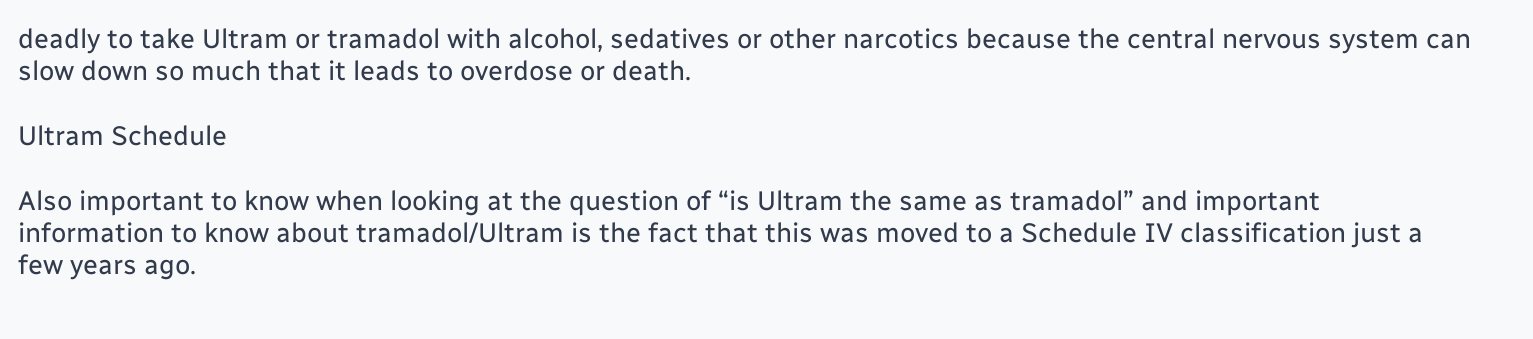deadly to take Ultram or tramadol with alcohol, sedatives or other narcotics because the central nervous system can slow down so much that it leads to overdose or death.

Ultram Schedule

Also important to know when looking at the question of “is Ultram the same as tramadol” and important information to know about tramadol/Ultram is the fact that this was moved to a Schedule IV classification just a few years ago.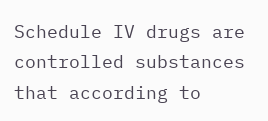Schedule IV drugs are controlled substances that according to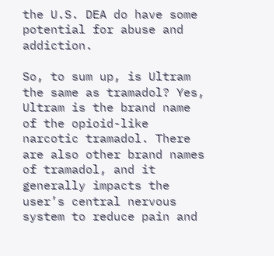the U.S. DEA do have some potential for abuse and addiction.

So, to sum up, is Ultram the same as tramadol? Yes, Ultram is the brand name of the opioid-like narcotic tramadol. There are also other brand names of tramadol, and it generally impacts the user’s central nervous system to reduce pain and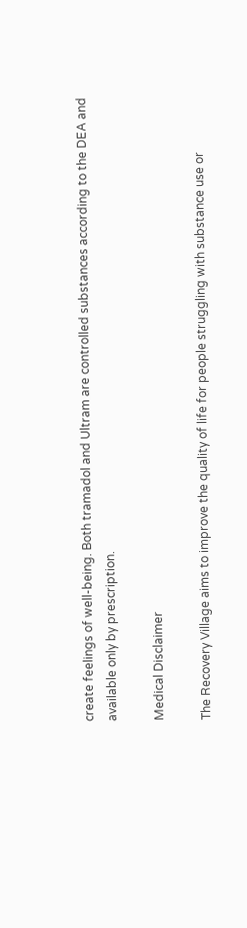create feelings of well-being. Both tramadol and Ultram are controlled substances according to the DEA and available only by prescription.

Medical Disclaimer

The Recovery Village aims to improve the quality of life for people struggling with substance use or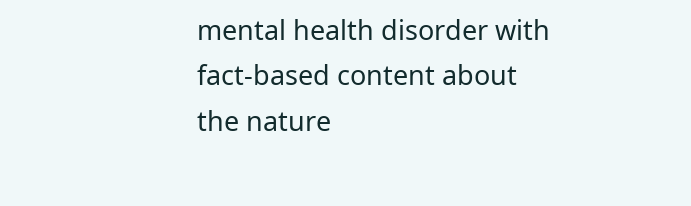mental health disorder with fact-based content about the nature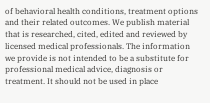of behavioral health conditions, treatment options and their related outcomes. We publish material that is researched, cited, edited and reviewed by licensed medical professionals. The information we provide is not intended to be a substitute for professional medical advice, diagnosis or treatment. It should not be used in place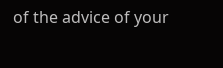of the advice of your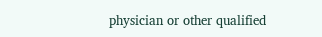physician or other qualified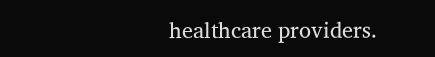healthcare providers.